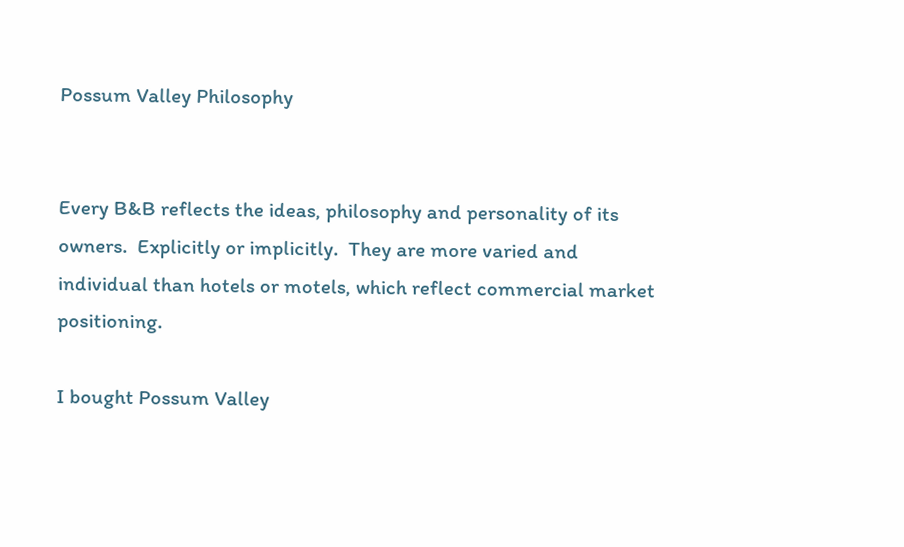Possum Valley Philosophy


Every B&B reflects the ideas, philosophy and personality of its owners.  Explicitly or implicitly.  They are more varied and individual than hotels or motels, which reflect commercial market positioning.

I bought Possum Valley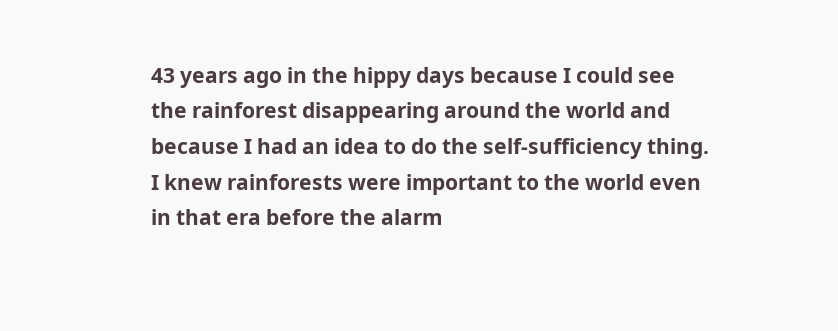43 years ago in the hippy days because I could see the rainforest disappearing around the world and because I had an idea to do the self-sufficiency thing.  I knew rainforests were important to the world even in that era before the alarm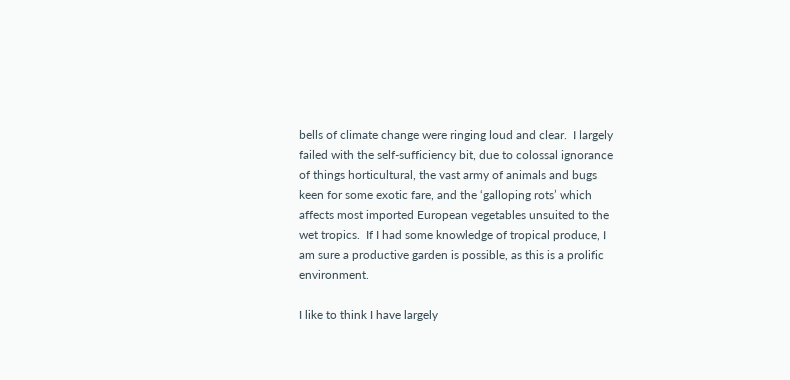bells of climate change were ringing loud and clear.  I largely failed with the self-sufficiency bit, due to colossal ignorance of things horticultural, the vast army of animals and bugs keen for some exotic fare, and the ‘galloping rots’ which affects most imported European vegetables unsuited to the wet tropics.  If I had some knowledge of tropical produce, I am sure a productive garden is possible, as this is a prolific environment.

I like to think I have largely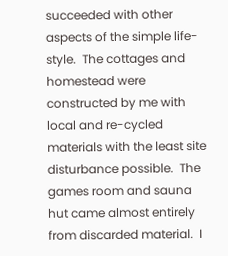succeeded with other aspects of the simple life-style.  The cottages and homestead were constructed by me with local and re-cycled materials with the least site disturbance possible.  The games room and sauna hut came almost entirely from discarded material.  I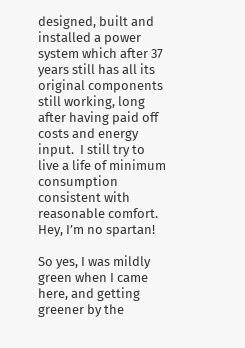designed, built and installed a power system which after 37 years still has all its original components still working, long after having paid off costs and energy input.  I still try to live a life of minimum consumption consistent with reasonable comfort.  Hey, I’m no spartan!

So yes, I was mildly green when I came here, and getting greener by the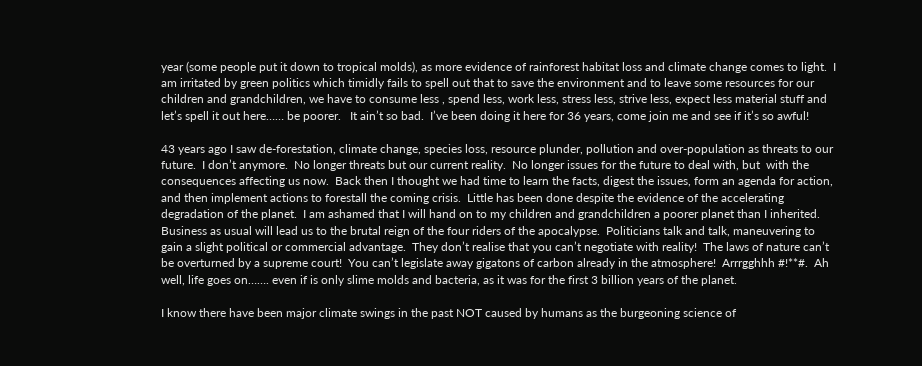year (some people put it down to tropical molds), as more evidence of rainforest habitat loss and climate change comes to light.  I am irritated by green politics which timidly fails to spell out that to save the environment and to leave some resources for our children and grandchildren, we have to consume less , spend less, work less, stress less, strive less, expect less material stuff and let’s spell it out here…… be poorer.   It ain’t so bad.  I’ve been doing it here for 36 years, come join me and see if it’s so awful!

43 years ago I saw de-forestation, climate change, species loss, resource plunder, pollution and over-population as threats to our future.  I don’t anymore.  No longer threats but our current reality.  No longer issues for the future to deal with, but  with the consequences affecting us now.  Back then I thought we had time to learn the facts, digest the issues, form an agenda for action, and then implement actions to forestall the coming crisis.  Little has been done despite the evidence of the accelerating degradation of the planet.  I am ashamed that I will hand on to my children and grandchildren a poorer planet than I inherited.  Business as usual will lead us to the brutal reign of the four riders of the apocalypse.  Politicians talk and talk, maneuvering to gain a slight political or commercial advantage.  They don’t realise that you can’t negotiate with reality!  The laws of nature can’t be overturned by a supreme court!  You can’t legislate away gigatons of carbon already in the atmosphere!  Arrrgghhh #!**#.  Ah well, life goes on……. even if is only slime molds and bacteria, as it was for the first 3 billion years of the planet.

I know there have been major climate swings in the past NOT caused by humans as the burgeoning science of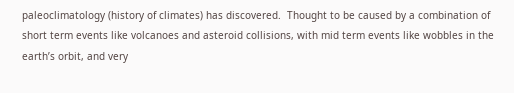paleoclimatology (history of climates) has discovered.  Thought to be caused by a combination of short term events like volcanoes and asteroid collisions, with mid term events like wobbles in the earth’s orbit, and very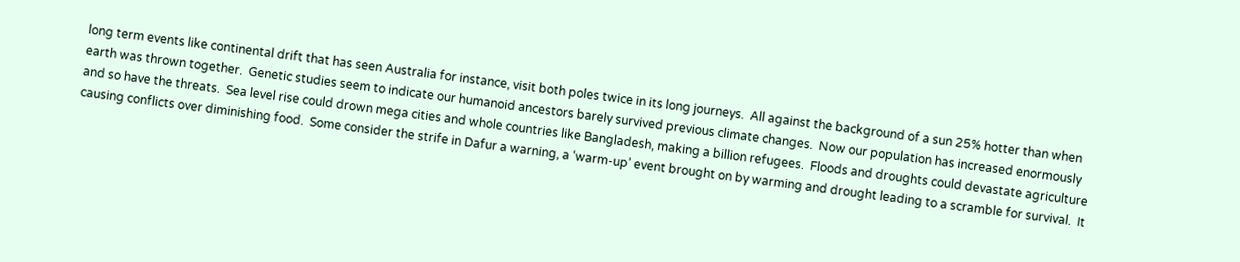long term events like continental drift that has seen Australia for instance, visit both poles twice in its long journeys.  All against the background of a sun 25% hotter than when earth was thrown together.  Genetic studies seem to indicate our humanoid ancestors barely survived previous climate changes.  Now our population has increased enormously and so have the threats.  Sea level rise could drown mega cities and whole countries like Bangladesh, making a billion refugees.  Floods and droughts could devastate agriculture causing conflicts over diminishing food.  Some consider the strife in Dafur a warning, a ‘warm-up’ event brought on by warming and drought leading to a scramble for survival.  It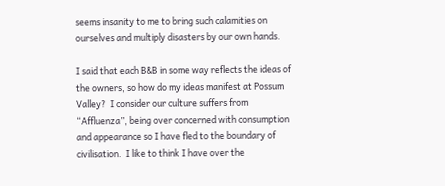seems insanity to me to bring such calamities on ourselves and multiply disasters by our own hands.

I said that each B&B in some way reflects the ideas of the owners, so how do my ideas manifest at Possum Valley?  I consider our culture suffers from “Affluenza”, being over concerned with consumption and appearance so I have fled to the boundary of civilisation.  I like to think I have over the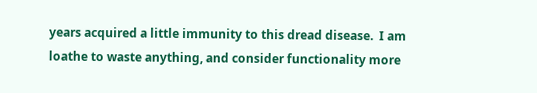years acquired a little immunity to this dread disease.  I am loathe to waste anything, and consider functionality more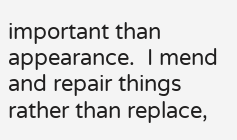important than appearance.  I mend and repair things rather than replace,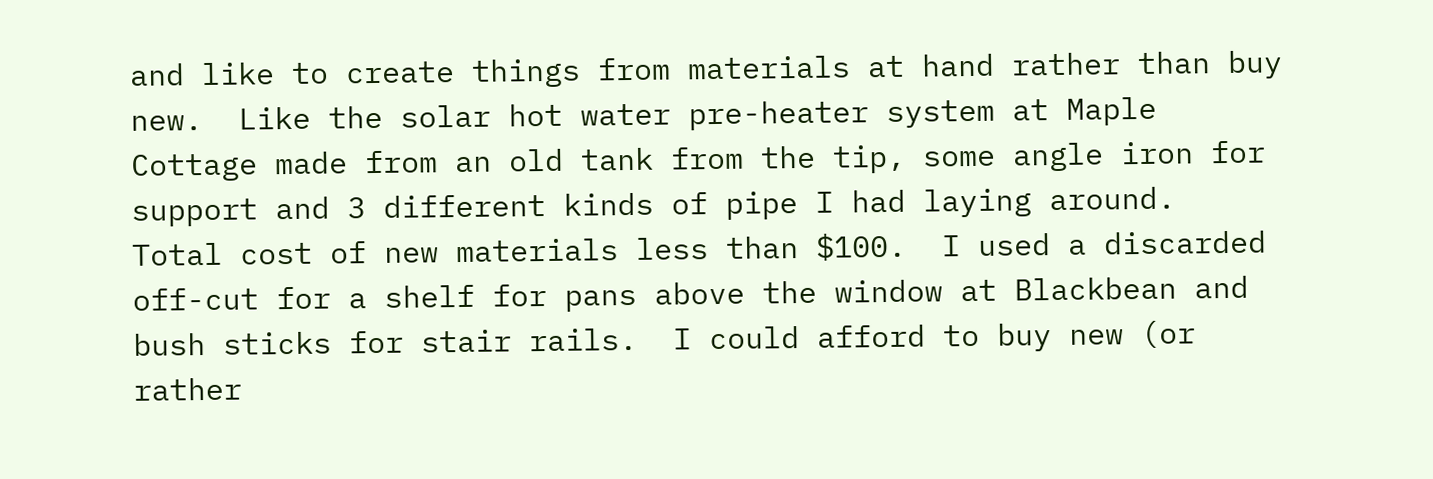and like to create things from materials at hand rather than buy new.  Like the solar hot water pre-heater system at Maple Cottage made from an old tank from the tip, some angle iron for support and 3 different kinds of pipe I had laying around.  Total cost of new materials less than $100.  I used a discarded off-cut for a shelf for pans above the window at Blackbean and bush sticks for stair rails.  I could afford to buy new (or rather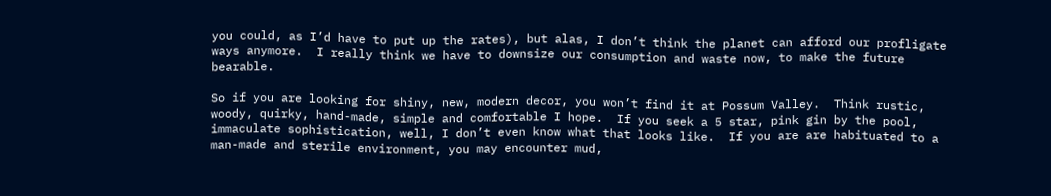you could, as I’d have to put up the rates), but alas, I don’t think the planet can afford our profligate ways anymore.  I really think we have to downsize our consumption and waste now, to make the future bearable.

So if you are looking for shiny, new, modern decor, you won’t find it at Possum Valley.  Think rustic, woody, quirky, hand-made, simple and comfortable I hope.  If you seek a 5 star, pink gin by the pool, immaculate sophistication, well, I don’t even know what that looks like.  If you are are habituated to a man-made and sterile environment, you may encounter mud,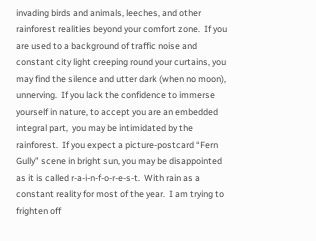invading birds and animals, leeches, and other rainforest realities beyond your comfort zone.  If you are used to a background of traffic noise and constant city light creeping round your curtains, you may find the silence and utter dark (when no moon), unnerving.  If you lack the confidence to immerse yourself in nature, to accept you are an embedded integral part,  you may be intimidated by the rainforest.  If you expect a picture-postcard “Fern Gully” scene in bright sun, you may be disappointed as it is called r-a-i-n-f-o-r-e-s-t.  With rain as a constant reality for most of the year.  I am trying to frighten off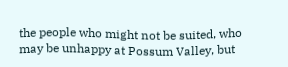the people who might not be suited, who may be unhappy at Possum Valley, but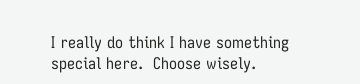I really do think I have something special here.  Choose wisely.